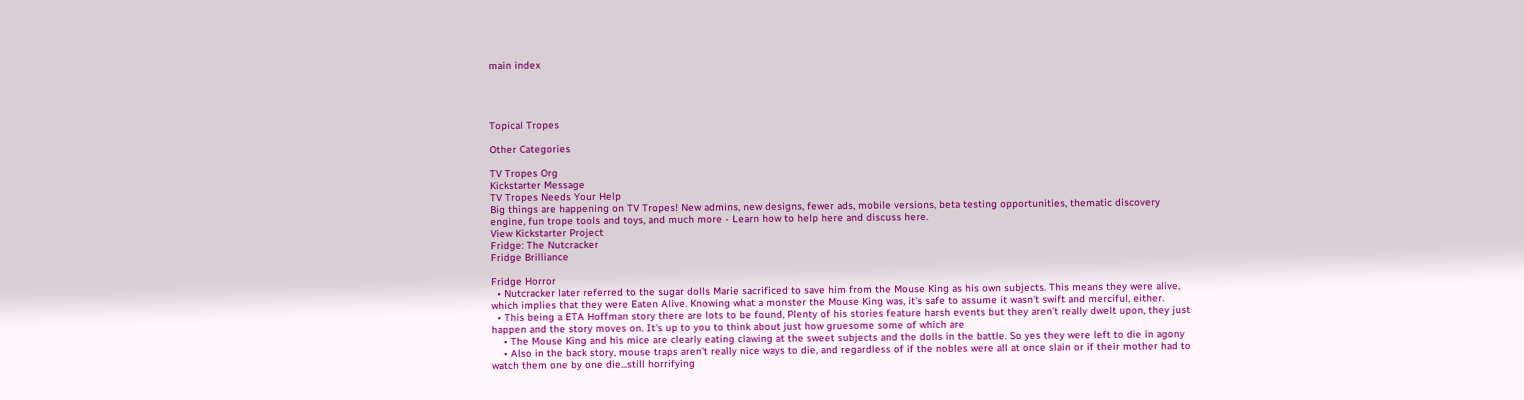main index




Topical Tropes

Other Categories

TV Tropes Org
Kickstarter Message
TV Tropes Needs Your Help
Big things are happening on TV Tropes! New admins, new designs, fewer ads, mobile versions, beta testing opportunities, thematic discovery engine, fun trope tools and toys, and much more - Learn how to help here and discuss here.
View Kickstarter Project
Fridge: The Nutcracker
Fridge Brilliance

Fridge Horror
  • Nutcracker later referred to the sugar dolls Marie sacrificed to save him from the Mouse King as his own subjects. This means they were alive, which implies that they were Eaten Alive. Knowing what a monster the Mouse King was, it's safe to assume it wasn't swift and merciful, either.
  • This being a ETA Hoffman story there are lots to be found, Plenty of his stories feature harsh events but they aren't really dwelt upon, they just happen and the story moves on. It's up to you to think about just how gruesome some of which are
    • The Mouse King and his mice are clearly eating clawing at the sweet subjects and the dolls in the battle. So yes they were left to die in agony
    • Also in the back story, mouse traps aren't really nice ways to die, and regardless of if the nobles were all at once slain or if their mother had to watch them one by one die...still horrifying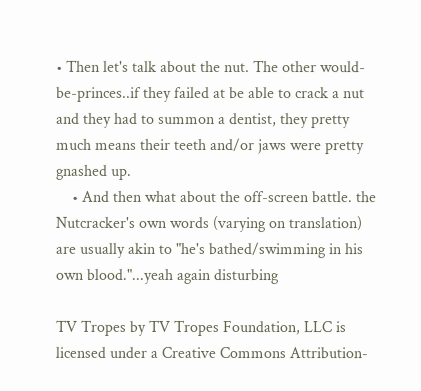• Then let's talk about the nut. The other would-be-princes..if they failed at be able to crack a nut and they had to summon a dentist, they pretty much means their teeth and/or jaws were pretty gnashed up.
    • And then what about the off-screen battle. the Nutcracker's own words (varying on translation) are usually akin to "he's bathed/swimming in his own blood."...yeah again disturbing

TV Tropes by TV Tropes Foundation, LLC is licensed under a Creative Commons Attribution-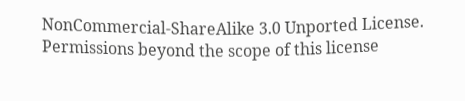NonCommercial-ShareAlike 3.0 Unported License.
Permissions beyond the scope of this license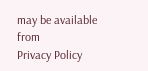may be available from
Privacy Policy